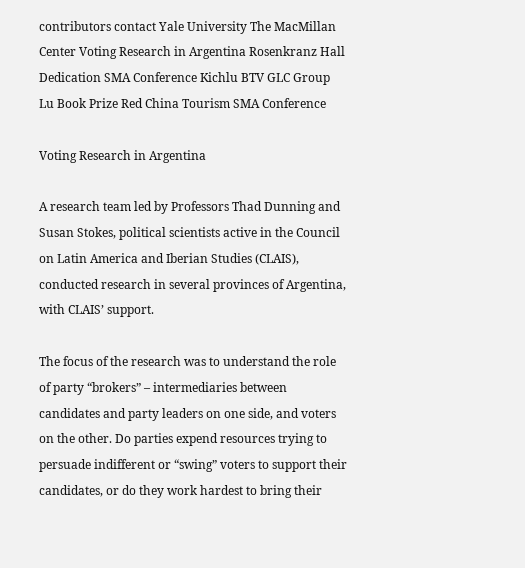contributors contact Yale University The MacMillan Center Voting Research in Argentina Rosenkranz Hall Dedication SMA Conference Kichlu BTV GLC Group Lu Book Prize Red China Tourism SMA Conference

Voting Research in Argentina

A research team led by Professors Thad Dunning and Susan Stokes, political scientists active in the Council on Latin America and Iberian Studies (CLAIS), conducted research in several provinces of Argentina, with CLAIS’ support.

The focus of the research was to understand the role of party “brokers” – intermediaries between candidates and party leaders on one side, and voters on the other. Do parties expend resources trying to persuade indifferent or “swing” voters to support their candidates, or do they work hardest to bring their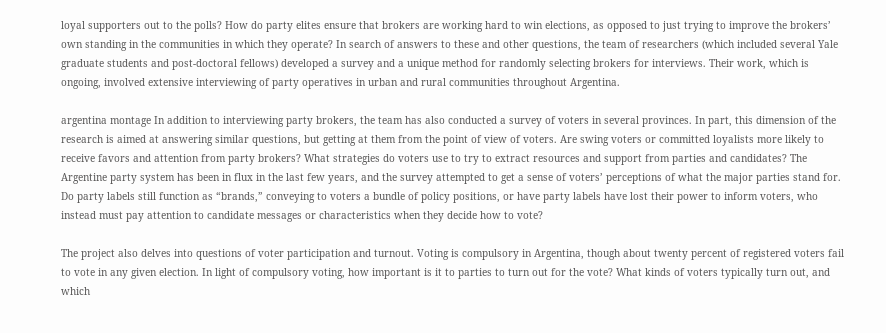loyal supporters out to the polls? How do party elites ensure that brokers are working hard to win elections, as opposed to just trying to improve the brokers’ own standing in the communities in which they operate? In search of answers to these and other questions, the team of researchers (which included several Yale graduate students and post-doctoral fellows) developed a survey and a unique method for randomly selecting brokers for interviews. Their work, which is ongoing, involved extensive interviewing of party operatives in urban and rural communities throughout Argentina.

argentina montage In addition to interviewing party brokers, the team has also conducted a survey of voters in several provinces. In part, this dimension of the research is aimed at answering similar questions, but getting at them from the point of view of voters. Are swing voters or committed loyalists more likely to receive favors and attention from party brokers? What strategies do voters use to try to extract resources and support from parties and candidates? The Argentine party system has been in flux in the last few years, and the survey attempted to get a sense of voters’ perceptions of what the major parties stand for. Do party labels still function as “brands,” conveying to voters a bundle of policy positions, or have party labels have lost their power to inform voters, who instead must pay attention to candidate messages or characteristics when they decide how to vote?

The project also delves into questions of voter participation and turnout. Voting is compulsory in Argentina, though about twenty percent of registered voters fail to vote in any given election. In light of compulsory voting, how important is it to parties to turn out for the vote? What kinds of voters typically turn out, and which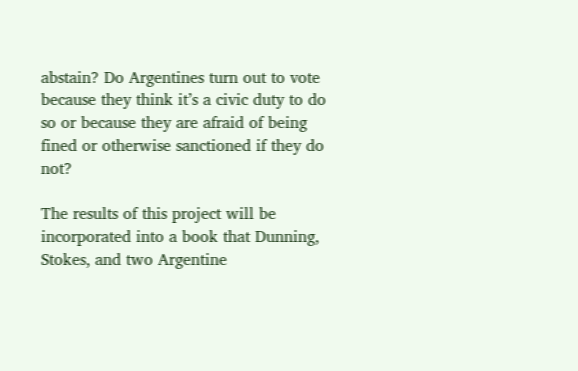abstain? Do Argentines turn out to vote because they think it’s a civic duty to do so or because they are afraid of being fined or otherwise sanctioned if they do not?

The results of this project will be incorporated into a book that Dunning, Stokes, and two Argentine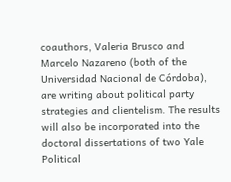coauthors, Valeria Brusco and Marcelo Nazareno (both of the Universidad Nacional de Córdoba), are writing about political party strategies and clientelism. The results will also be incorporated into the doctoral dissertations of two Yale Political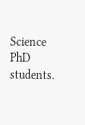Science PhD students.